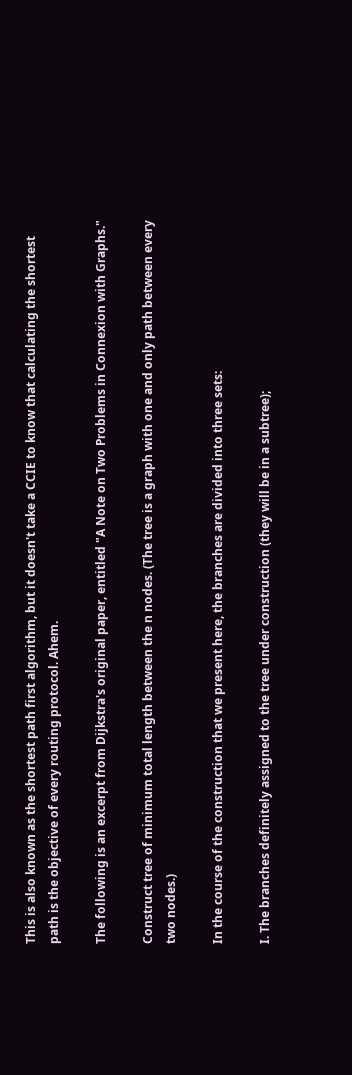This is also known as the shortest path first algorithm, but it doesn't take a CCIE to know that calculating the shortest path is the objective of every routing protocol. Ahem.

The following is an excerpt from Dijkstra's original paper, entitled "A Note on Two Problems in Connexion with Graphs."

Construct tree of minimum total length between the n nodes. (The tree is a graph with one and only path between every two nodes.)

In the course of the construction that we present here, the branches are divided into three sets:

I. The branches definitely assigned to the tree under construction (they will be in a subtree);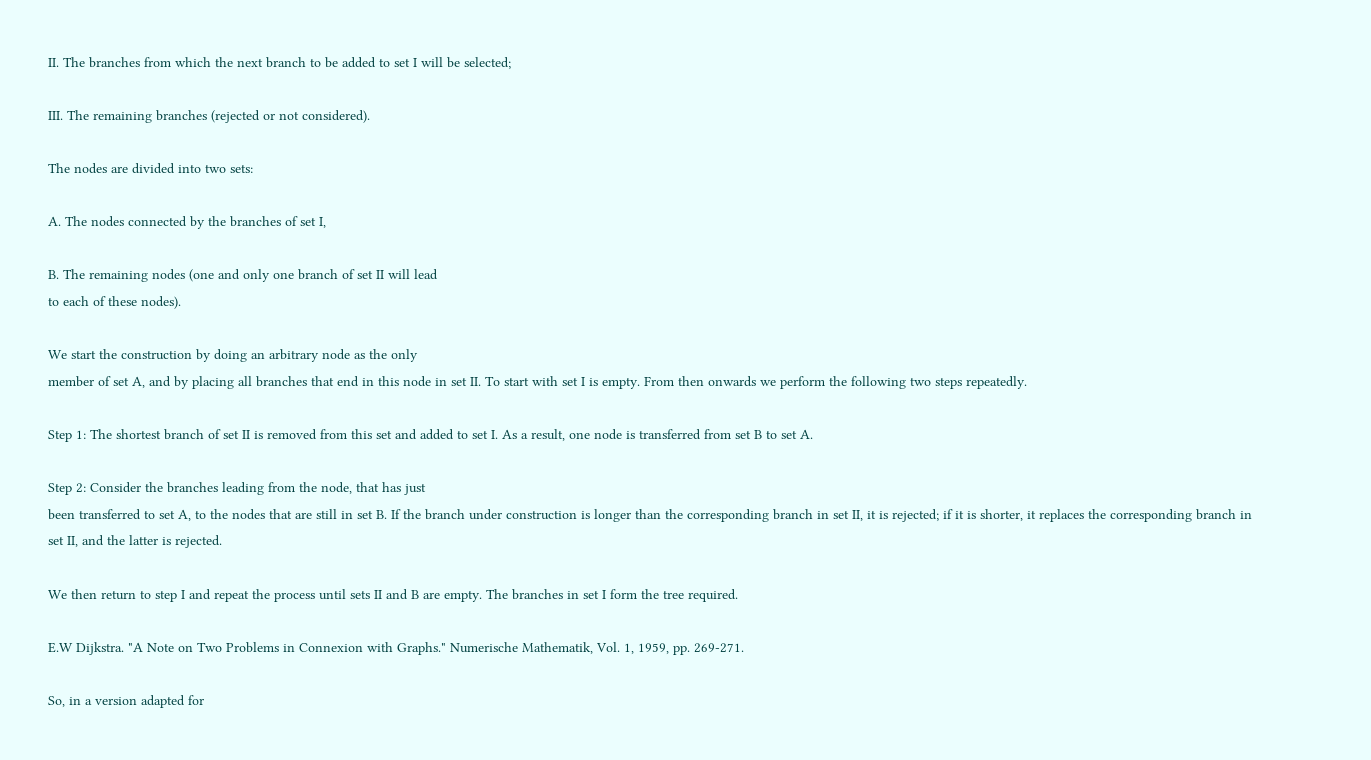II. The branches from which the next branch to be added to set I will be selected;

III. The remaining branches (rejected or not considered).

The nodes are divided into two sets:

A. The nodes connected by the branches of set I,

B. The remaining nodes (one and only one branch of set II will lead
to each of these nodes).

We start the construction by doing an arbitrary node as the only
member of set A, and by placing all branches that end in this node in set II. To start with set I is empty. From then onwards we perform the following two steps repeatedly.

Step 1: The shortest branch of set II is removed from this set and added to set I. As a result, one node is transferred from set B to set A.

Step 2: Consider the branches leading from the node, that has just
been transferred to set A, to the nodes that are still in set B. If the branch under construction is longer than the corresponding branch in set II, it is rejected; if it is shorter, it replaces the corresponding branch in set II, and the latter is rejected.

We then return to step I and repeat the process until sets II and B are empty. The branches in set I form the tree required.

E.W Dijkstra. "A Note on Two Problems in Connexion with Graphs." Numerische Mathematik, Vol. 1, 1959, pp. 269-271.

So, in a version adapted for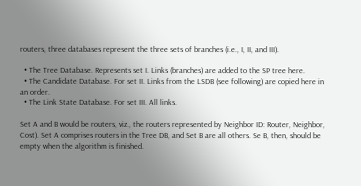routers, three databases represent the three sets of branches (i.e., I, II, and III).

  • The Tree Database. Represents set I. Links (branches) are added to the SP tree here.
  • The Candidate Database. For set II. Links from the LSDB (see following) are copied here in an order.
  • The Link State Database. For set III. All links.

Set A and B would be routers, viz., the routers represented by Neighbor ID: Router, Neighbor, Cost). Set A comprises routers in the Tree DB, and Set B are all others. Se B, then, should be empty when the algorithm is finished.